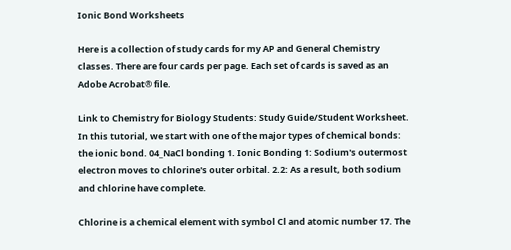Ionic Bond Worksheets

Here is a collection of study cards for my AP and General Chemistry classes. There are four cards per page. Each set of cards is saved as an Adobe Acrobat® file.

Link to Chemistry for Biology Students: Study Guide/Student Worksheet. In this tutorial, we start with one of the major types of chemical bonds: the ionic bond. 04_NaCl bonding 1. Ionic Bonding 1: Sodium's outermost electron moves to chlorine's outer orbital. 2.2: As a result, both sodium and chlorine have complete.

Chlorine is a chemical element with symbol Cl and atomic number 17. The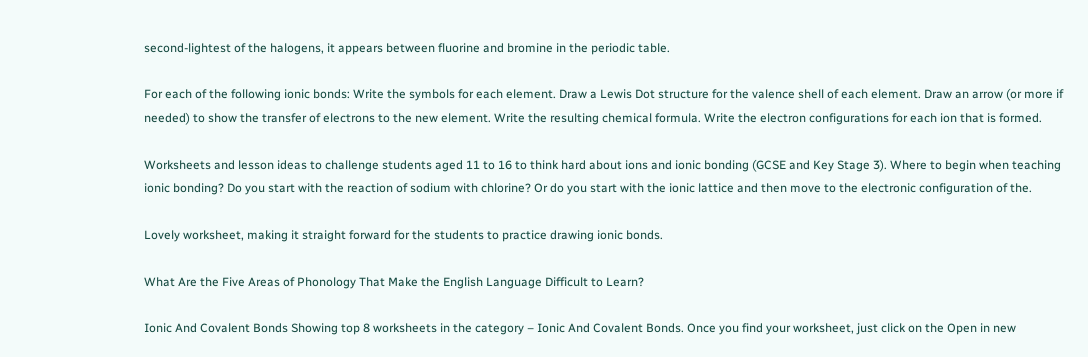second-lightest of the halogens, it appears between fluorine and bromine in the periodic table.

For each of the following ionic bonds: Write the symbols for each element. Draw a Lewis Dot structure for the valence shell of each element. Draw an arrow (or more if needed) to show the transfer of electrons to the new element. Write the resulting chemical formula. Write the electron configurations for each ion that is formed.

Worksheets and lesson ideas to challenge students aged 11 to 16 to think hard about ions and ionic bonding (GCSE and Key Stage 3). Where to begin when teaching ionic bonding? Do you start with the reaction of sodium with chlorine? Or do you start with the ionic lattice and then move to the electronic configuration of the.

Lovely worksheet, making it straight forward for the students to practice drawing ionic bonds.

What Are the Five Areas of Phonology That Make the English Language Difficult to Learn?

Ionic And Covalent Bonds Showing top 8 worksheets in the category – Ionic And Covalent Bonds. Once you find your worksheet, just click on the Open in new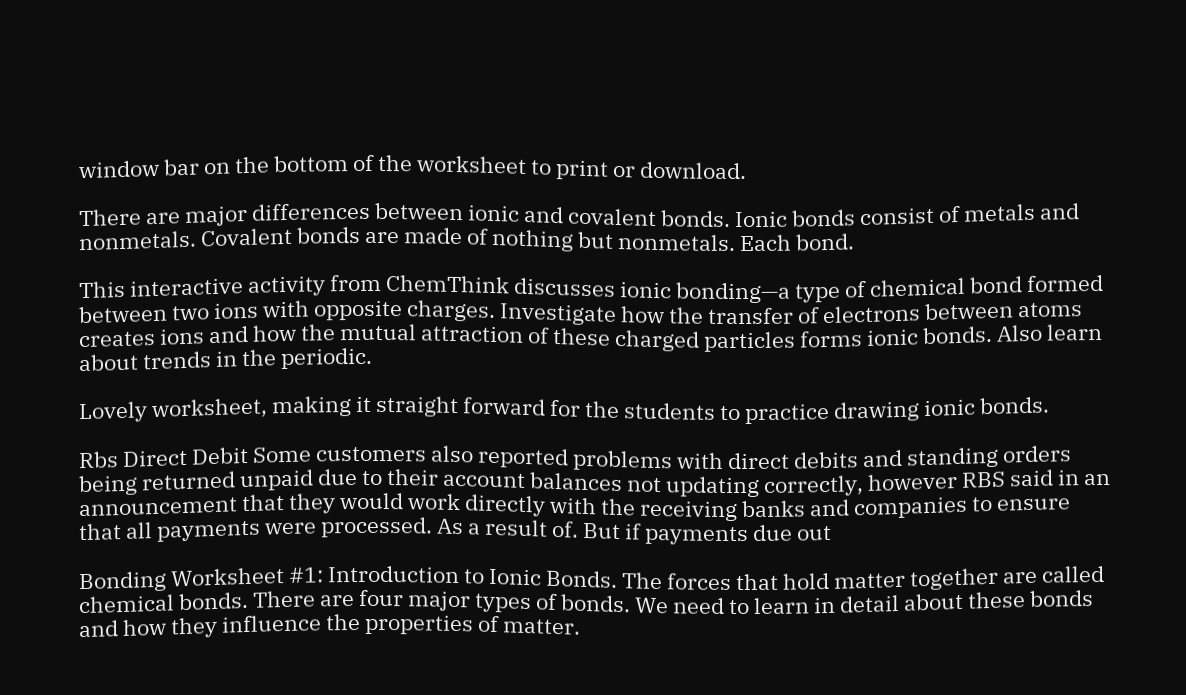window bar on the bottom of the worksheet to print or download.

There are major differences between ionic and covalent bonds. Ionic bonds consist of metals and nonmetals. Covalent bonds are made of nothing but nonmetals. Each bond.

This interactive activity from ChemThink discusses ionic bonding—a type of chemical bond formed between two ions with opposite charges. Investigate how the transfer of electrons between atoms creates ions and how the mutual attraction of these charged particles forms ionic bonds. Also learn about trends in the periodic.

Lovely worksheet, making it straight forward for the students to practice drawing ionic bonds.

Rbs Direct Debit Some customers also reported problems with direct debits and standing orders being returned unpaid due to their account balances not updating correctly, however RBS said in an announcement that they would work directly with the receiving banks and companies to ensure that all payments were processed. As a result of. But if payments due out

Bonding Worksheet #1: Introduction to Ionic Bonds. The forces that hold matter together are called chemical bonds. There are four major types of bonds. We need to learn in detail about these bonds and how they influence the properties of matter.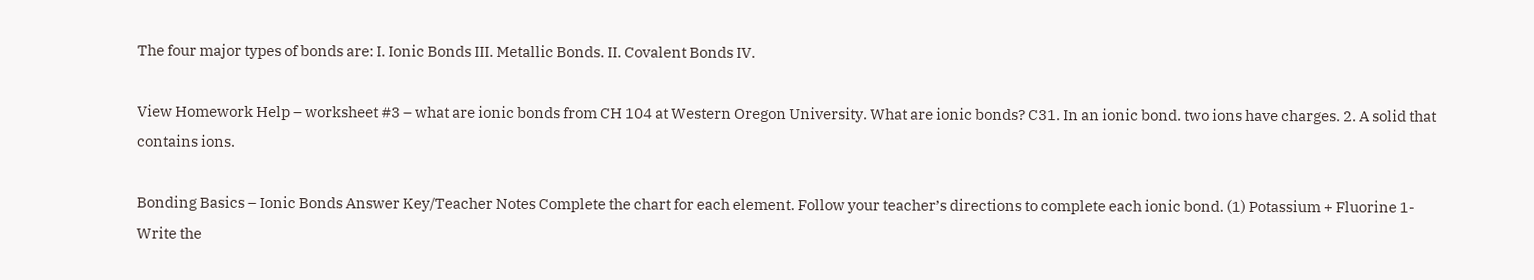The four major types of bonds are: I. Ionic Bonds III. Metallic Bonds. II. Covalent Bonds IV.

View Homework Help – worksheet #3 – what are ionic bonds from CH 104 at Western Oregon University. What are ionic bonds? C31. In an ionic bond. two ions have charges. 2. A solid that contains ions.

Bonding Basics – Ionic Bonds Answer Key/Teacher Notes Complete the chart for each element. Follow your teacher’s directions to complete each ionic bond. (1) Potassium + Fluorine 1- Write the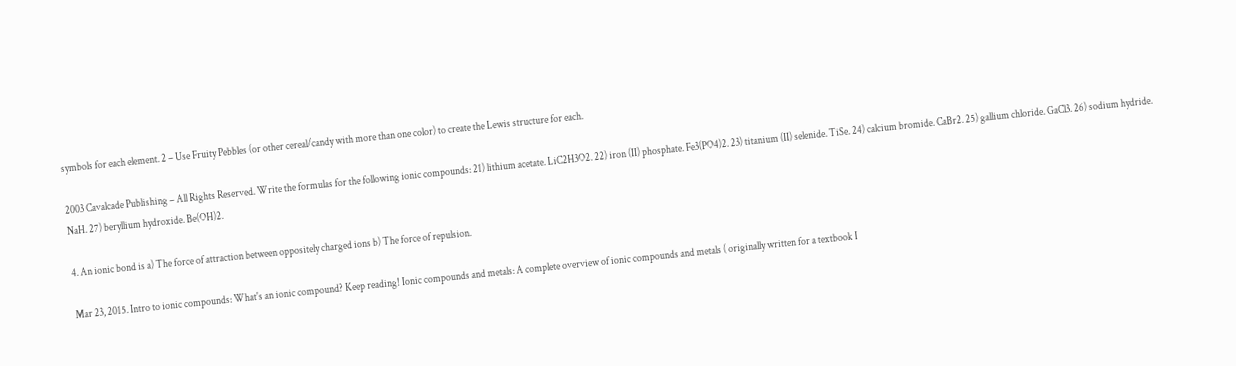symbols for each element. 2 – Use Fruity Pebbles (or other cereal/candy with more than one color) to create the Lewis structure for each.

2003 Cavalcade Publishing – All Rights Reserved. Write the formulas for the following ionic compounds: 21) lithium acetate. LiC2H3O2. 22) iron (II) phosphate. Fe3(PO4)2. 23) titanium (II) selenide. TiSe. 24) calcium bromide. CaBr2. 25) gallium chloride. GaCl3. 26) sodium hydride. NaH. 27) beryllium hydroxide. Be(OH)2.

4. An ionic bond is a) The force of attraction between oppositely charged ions b) The force of repulsion.

Mar 23, 2015. Intro to ionic compounds: What's an ionic compound? Keep reading! Ionic compounds and metals: A complete overview of ionic compounds and metals ( originally written for a textbook I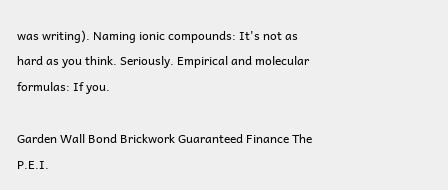was writing). Naming ionic compounds: It's not as hard as you think. Seriously. Empirical and molecular formulas: If you.

Garden Wall Bond Brickwork Guaranteed Finance The P.E.I.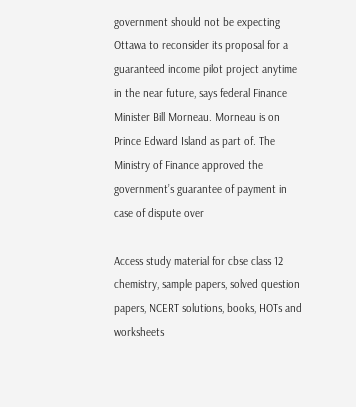government should not be expecting Ottawa to reconsider its proposal for a guaranteed income pilot project anytime in the near future, says federal Finance Minister Bill Morneau. Morneau is on Prince Edward Island as part of. The Ministry of Finance approved the government’s guarantee of payment in case of dispute over

Access study material for cbse class 12 chemistry, sample papers, solved question papers, NCERT solutions, books, HOTs and worksheets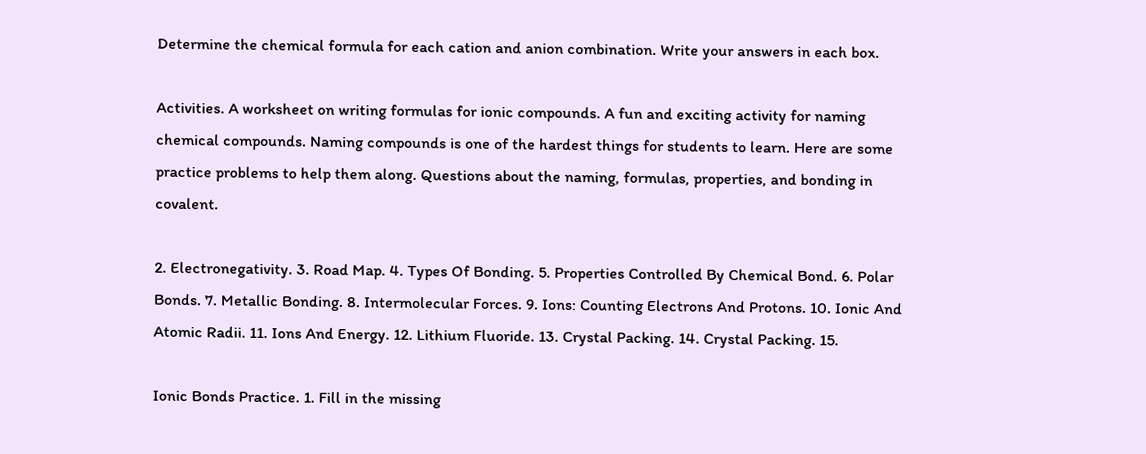Determine the chemical formula for each cation and anion combination. Write your answers in each box.

Activities. A worksheet on writing formulas for ionic compounds. A fun and exciting activity for naming chemical compounds. Naming compounds is one of the hardest things for students to learn. Here are some practice problems to help them along. Questions about the naming, formulas, properties, and bonding in covalent.

2. Electronegativity. 3. Road Map. 4. Types Of Bonding. 5. Properties Controlled By Chemical Bond. 6. Polar Bonds. 7. Metallic Bonding. 8. Intermolecular Forces. 9. Ions: Counting Electrons And Protons. 10. Ionic And Atomic Radii. 11. Ions And Energy. 12. Lithium Fluoride. 13. Crystal Packing. 14. Crystal Packing. 15.

Ionic Bonds Practice. 1. Fill in the missing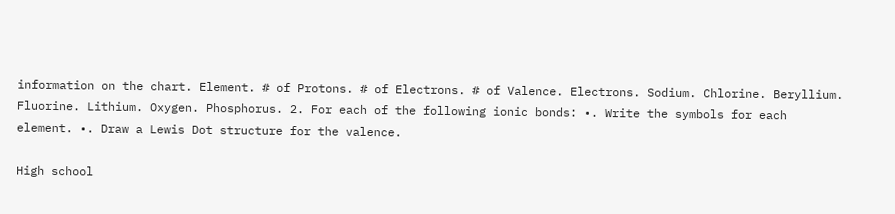information on the chart. Element. # of Protons. # of Electrons. # of Valence. Electrons. Sodium. Chlorine. Beryllium. Fluorine. Lithium. Oxygen. Phosphorus. 2. For each of the following ionic bonds: •. Write the symbols for each element. •. Draw a Lewis Dot structure for the valence.

High school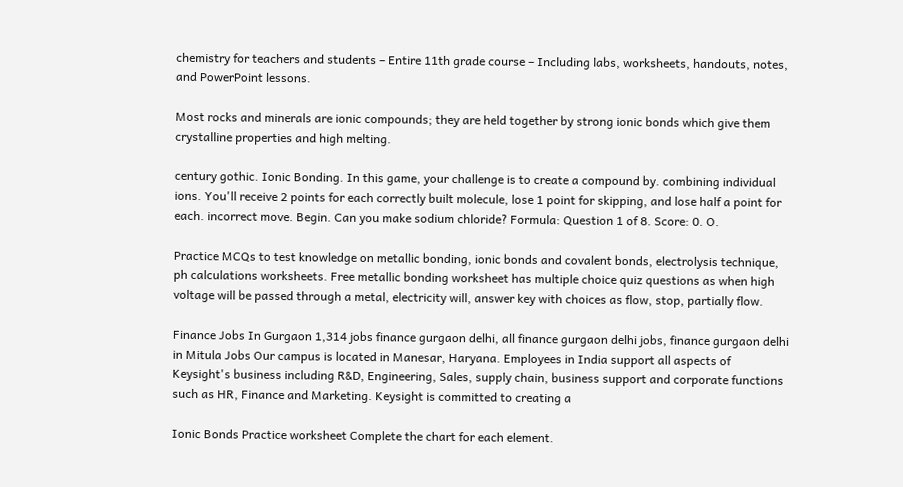chemistry for teachers and students – Entire 11th grade course – Including labs, worksheets, handouts, notes, and PowerPoint lessons.

Most rocks and minerals are ionic compounds; they are held together by strong ionic bonds which give them crystalline properties and high melting.

century gothic. Ionic Bonding. In this game, your challenge is to create a compound by. combining individual ions. You'll receive 2 points for each correctly built molecule, lose 1 point for skipping, and lose half a point for each. incorrect move. Begin. Can you make sodium chloride? Formula: Question 1 of 8. Score: 0. O.

Practice MCQs to test knowledge on metallic bonding, ionic bonds and covalent bonds, electrolysis technique, ph calculations worksheets. Free metallic bonding worksheet has multiple choice quiz questions as when high voltage will be passed through a metal, electricity will, answer key with choices as flow, stop, partially flow.

Finance Jobs In Gurgaon 1,314 jobs finance gurgaon delhi, all finance gurgaon delhi jobs, finance gurgaon delhi in Mitula Jobs Our campus is located in Manesar, Haryana. Employees in India support all aspects of Keysight's business including R&D, Engineering, Sales, supply chain, business support and corporate functions such as HR, Finance and Marketing. Keysight is committed to creating a

Ionic Bonds Practice worksheet Complete the chart for each element.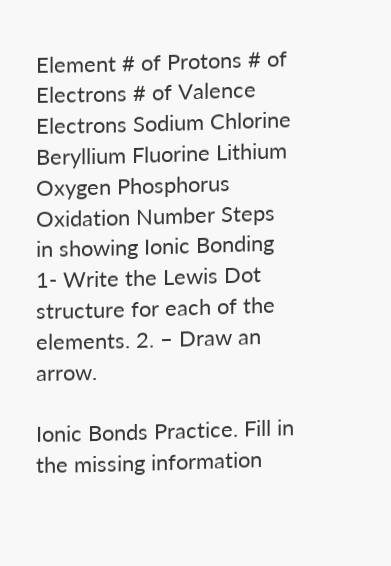Element # of Protons # of Electrons # of Valence Electrons Sodium Chlorine Beryllium Fluorine Lithium Oxygen Phosphorus Oxidation Number Steps in showing Ionic Bonding 1- Write the Lewis Dot structure for each of the elements. 2. – Draw an arrow.

Ionic Bonds Practice. Fill in the missing information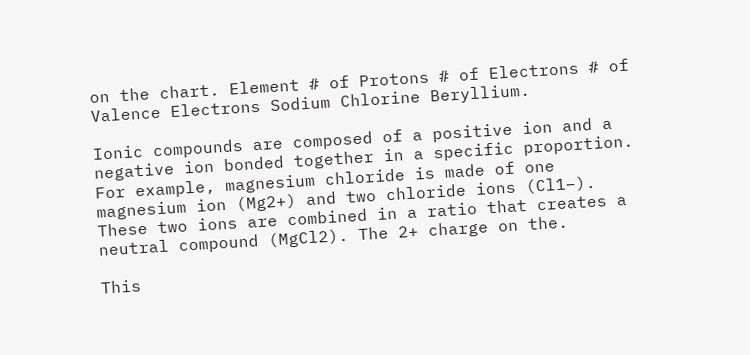on the chart. Element # of Protons # of Electrons # of Valence Electrons Sodium Chlorine Beryllium.

Ionic compounds are composed of a positive ion and a negative ion bonded together in a specific proportion. For example, magnesium chloride is made of one magnesium ion (Mg2+) and two chloride ions (Cl1–). These two ions are combined in a ratio that creates a neutral compound (MgCl2). The 2+ charge on the.

This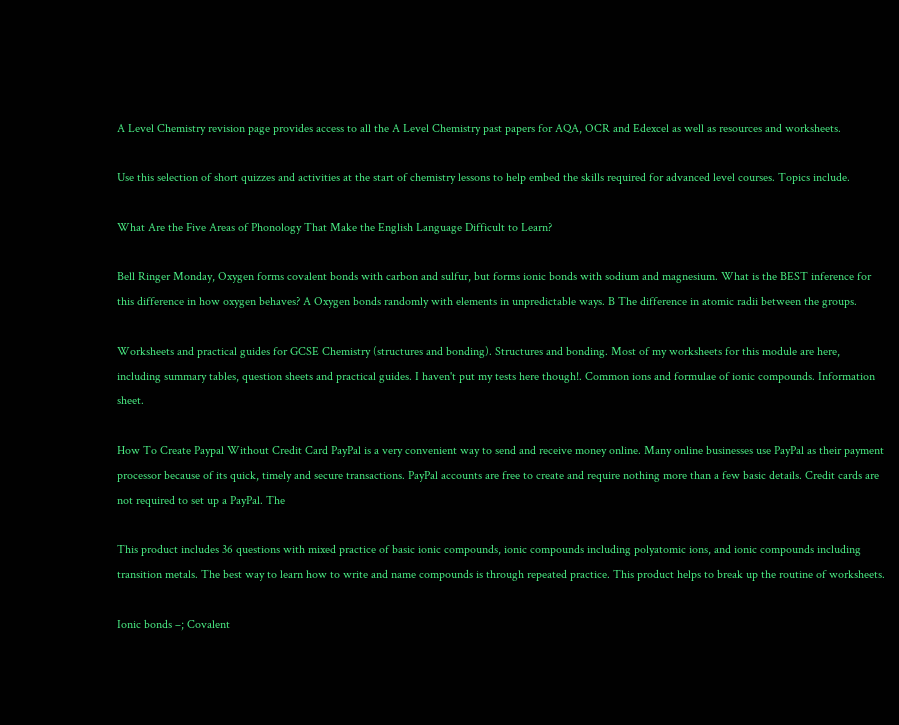A Level Chemistry revision page provides access to all the A Level Chemistry past papers for AQA, OCR and Edexcel as well as resources and worksheets.

Use this selection of short quizzes and activities at the start of chemistry lessons to help embed the skills required for advanced level courses. Topics include.

What Are the Five Areas of Phonology That Make the English Language Difficult to Learn?

Bell Ringer Monday, Oxygen forms covalent bonds with carbon and sulfur, but forms ionic bonds with sodium and magnesium. What is the BEST inference for this difference in how oxygen behaves? A Oxygen bonds randomly with elements in unpredictable ways. B The difference in atomic radii between the groups.

Worksheets and practical guides for GCSE Chemistry (structures and bonding). Structures and bonding. Most of my worksheets for this module are here, including summary tables, question sheets and practical guides. I haven't put my tests here though!. Common ions and formulae of ionic compounds. Information sheet.

How To Create Paypal Without Credit Card PayPal is a very convenient way to send and receive money online. Many online businesses use PayPal as their payment processor because of its quick, timely and secure transactions. PayPal accounts are free to create and require nothing more than a few basic details. Credit cards are not required to set up a PayPal. The

This product includes 36 questions with mixed practice of basic ionic compounds, ionic compounds including polyatomic ions, and ionic compounds including transition metals. The best way to learn how to write and name compounds is through repeated practice. This product helps to break up the routine of worksheets.

Ionic bonds –; Covalent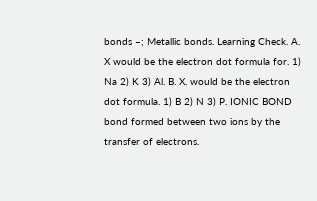bonds –; Metallic bonds. Learning Check. A. X would be the electron dot formula for. 1) Na 2) K 3) Al. B. X. would be the electron dot formula. 1) B 2) N 3) P. IONIC BOND bond formed between two ions by the transfer of electrons.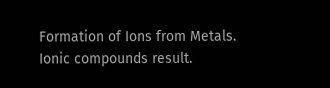Formation of Ions from Metals. Ionic compounds result.